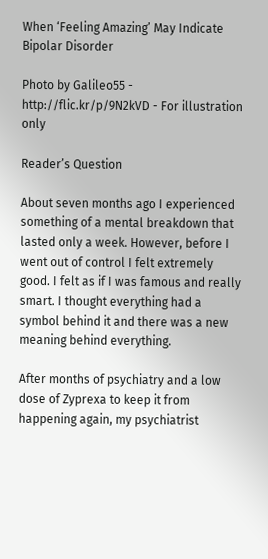When ‘Feeling Amazing’ May Indicate Bipolar Disorder

Photo by Galileo55 - http://flic.kr/p/9N2kVD - For illustration only

Reader’s Question

About seven months ago I experienced something of a mental breakdown that lasted only a week. However, before I went out of control I felt extremely good. I felt as if I was famous and really smart. I thought everything had a symbol behind it and there was a new meaning behind everything.

After months of psychiatry and a low dose of Zyprexa to keep it from happening again, my psychiatrist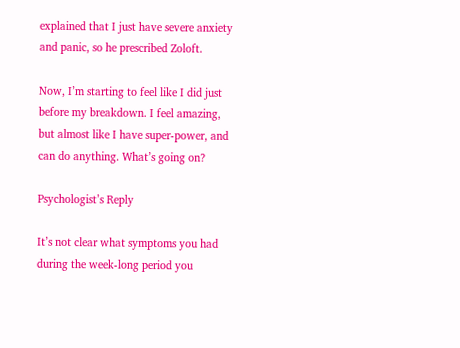explained that I just have severe anxiety and panic, so he prescribed Zoloft.

Now, I’m starting to feel like I did just before my breakdown. I feel amazing, but almost like I have super-power, and can do anything. What’s going on?

Psychologist’s Reply

It’s not clear what symptoms you had during the week-long period you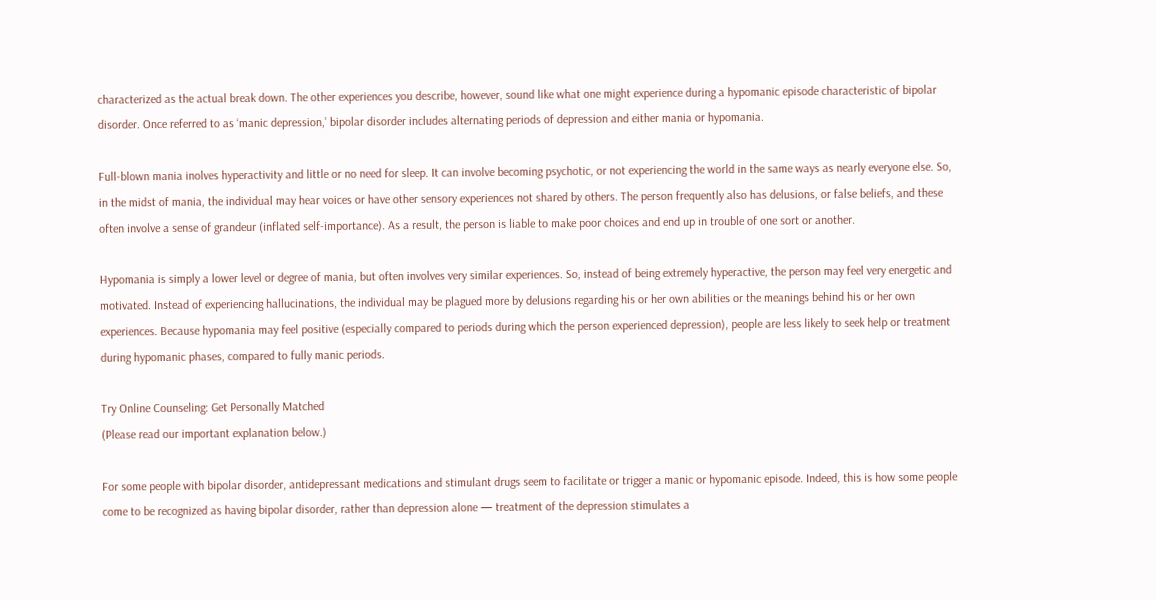characterized as the actual break down. The other experiences you describe, however, sound like what one might experience during a hypomanic episode characteristic of bipolar disorder. Once referred to as ‘manic depression,’ bipolar disorder includes alternating periods of depression and either mania or hypomania.

Full-blown mania inolves hyperactivity and little or no need for sleep. It can involve becoming psychotic, or not experiencing the world in the same ways as nearly everyone else. So, in the midst of mania, the individual may hear voices or have other sensory experiences not shared by others. The person frequently also has delusions, or false beliefs, and these often involve a sense of grandeur (inflated self-importance). As a result, the person is liable to make poor choices and end up in trouble of one sort or another.

Hypomania is simply a lower level or degree of mania, but often involves very similar experiences. So, instead of being extremely hyperactive, the person may feel very energetic and motivated. Instead of experiencing hallucinations, the individual may be plagued more by delusions regarding his or her own abilities or the meanings behind his or her own experiences. Because hypomania may feel positive (especially compared to periods during which the person experienced depression), people are less likely to seek help or treatment during hypomanic phases, compared to fully manic periods.

Try Online Counseling: Get Personally Matched
(Please read our important explanation below.)

For some people with bipolar disorder, antidepressant medications and stimulant drugs seem to facilitate or trigger a manic or hypomanic episode. Indeed, this is how some people come to be recognized as having bipolar disorder, rather than depression alone — treatment of the depression stimulates a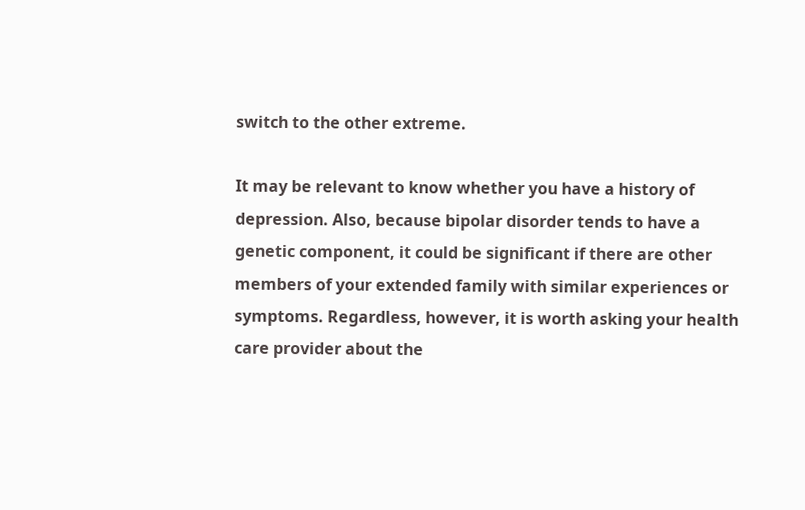switch to the other extreme.

It may be relevant to know whether you have a history of depression. Also, because bipolar disorder tends to have a genetic component, it could be significant if there are other members of your extended family with similar experiences or symptoms. Regardless, however, it is worth asking your health care provider about the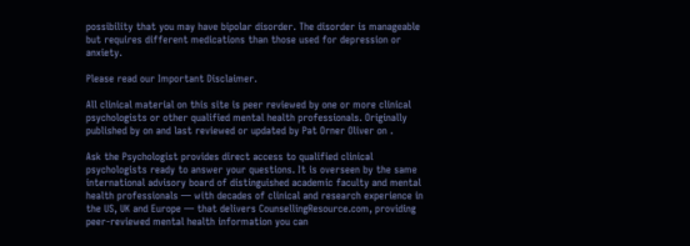possibility that you may have bipolar disorder. The disorder is manageable but requires different medications than those used for depression or anxiety.

Please read our Important Disclaimer.

All clinical material on this site is peer reviewed by one or more clinical psychologists or other qualified mental health professionals. Originally published by on and last reviewed or updated by Pat Orner Oliver on .

Ask the Psychologist provides direct access to qualified clinical psychologists ready to answer your questions. It is overseen by the same international advisory board of distinguished academic faculty and mental health professionals — with decades of clinical and research experience in the US, UK and Europe — that delivers CounsellingResource.com, providing peer-reviewed mental health information you can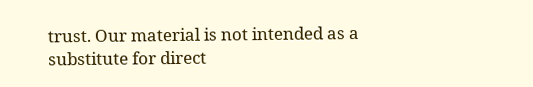trust. Our material is not intended as a substitute for direct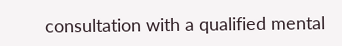consultation with a qualified mental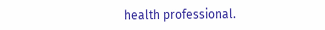health professional.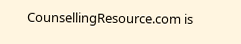CounsellingResource.com is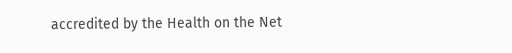accredited by the Health on the Net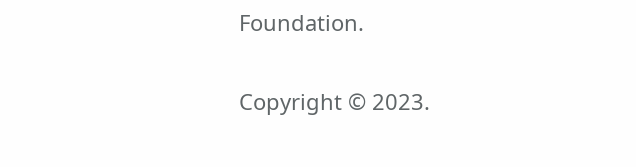Foundation.

Copyright © 2023.